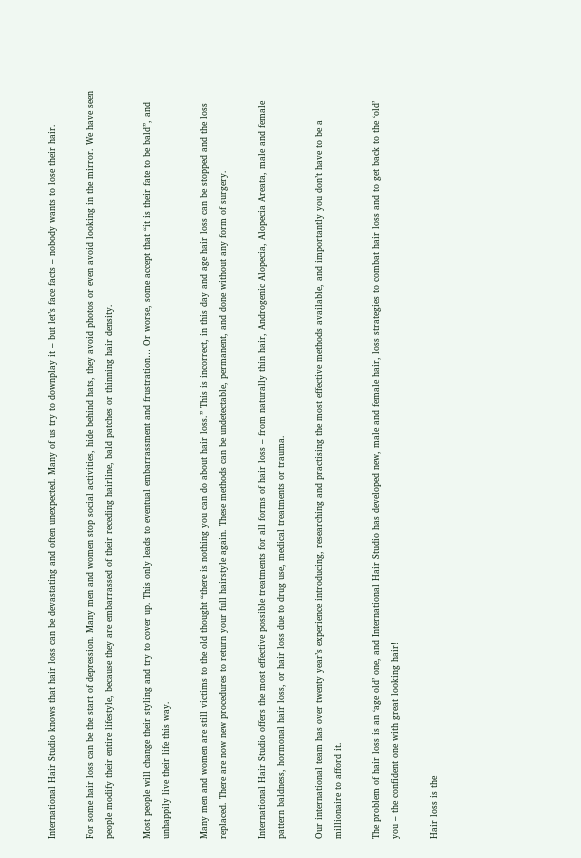International Hair Studio knows that hair loss can be devastating and often unexpected. Many of us try to downplay it – but let’s face facts – nobody wants to lose their hair.

For some hair loss can be the start of depression. Many men and women stop social activities, hide behind hats, they avoid photos or even avoid looking in the mirror. We have seen people modify their entire lifestyle, because they are embarrassed of their receding hairline, bald patches or thinning hair density.

Most people will change their styling and try to cover up. This only leads to eventual embarrassment and frustration… Or worse, some accept that “it is their fate to be bald”, and unhappily live their life this way.

Many men and women are still victims to the old thought “there is nothing you can do about hair loss.” This is incorrect, in this day and age hair loss can be stopped and the loss replaced. There are now new procedures to return your full hairstyle again. These methods can be undetectable, permanent, and done without any form of surgery.

International Hair Studio offers the most effective possible treatments for all forms of hair loss – from naturally thin hair, Androgenic Alopecia, Alopecia Areata, male and female pattern baldness, hormonal hair loss, or hair loss due to drug use, medical treatments or trauma.

Our international team has over twenty year’s experience introducing, researching and practising the most effective methods available, and importantly you don’t have to be a millionaire to afford it.

The problem of hair loss is an ‘age old’ one, and International Hair Studio has developed new, male and female hair, loss strategies to combat hair loss and to get back to the ‘old’ you – the confident one with great looking hair!

Hair loss is the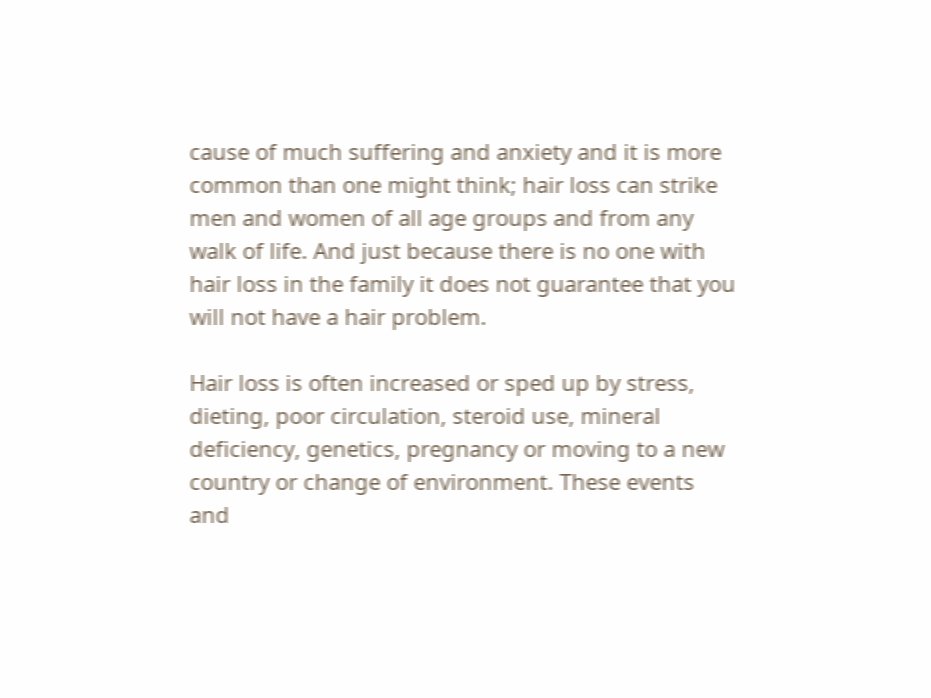cause of much suffering and anxiety and it is more common than one might think; hair loss can strike men and women of all age groups and from any walk of life. And just because there is no one with hair loss in the family it does not guarantee that you will not have a hair problem.

Hair loss is often increased or sped up by stress, dieting, poor circulation, steroid use, mineral deficiency, genetics, pregnancy or moving to a new country or change of environment. These events and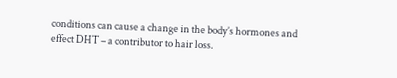conditions can cause a change in the body’s hormones and effect DHT – a contributor to hair loss.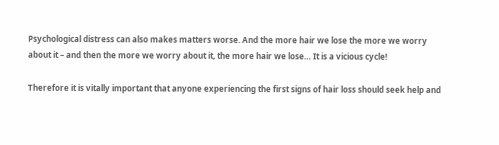Psychological distress can also makes matters worse. And the more hair we lose the more we worry about it – and then the more we worry about it, the more hair we lose… It is a vicious cycle!

Therefore it is vitally important that anyone experiencing the first signs of hair loss should seek help and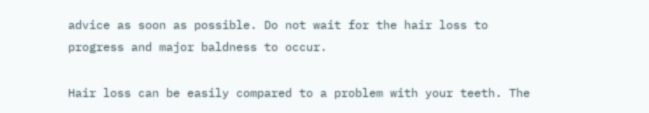advice as soon as possible. Do not wait for the hair loss to progress and major baldness to occur.

Hair loss can be easily compared to a problem with your teeth. The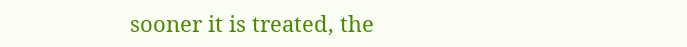sooner it is treated, the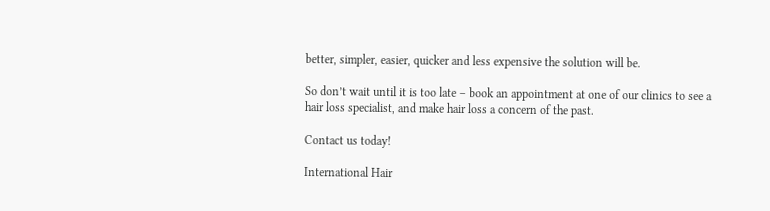better, simpler, easier, quicker and less expensive the solution will be.

So don’t wait until it is too late – book an appointment at one of our clinics to see a hair loss specialist, and make hair loss a concern of the past.

Contact us today!

International Hair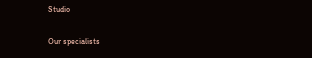Studio

Our specialists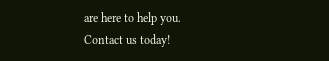are here to help you.
Contact us today!